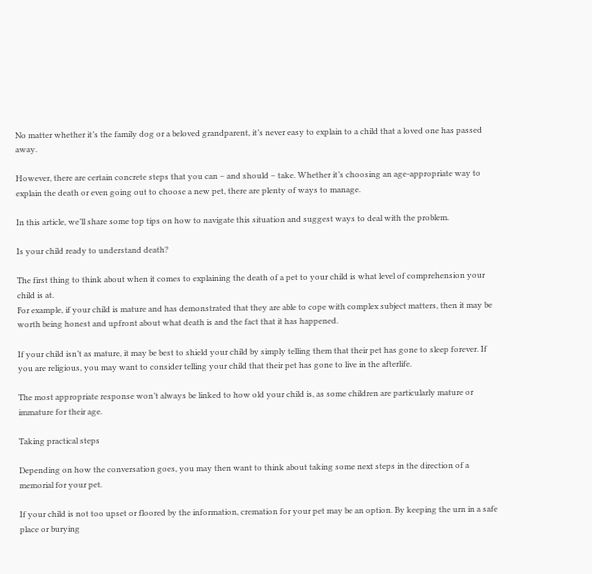No matter whether it’s the family dog or a beloved grandparent, it’s never easy to explain to a child that a loved one has passed away.

However, there are certain concrete steps that you can – and should – take. Whether it’s choosing an age-appropriate way to explain the death or even going out to choose a new pet, there are plenty of ways to manage.

In this article, we’ll share some top tips on how to navigate this situation and suggest ways to deal with the problem.

Is your child ready to understand death?

The first thing to think about when it comes to explaining the death of a pet to your child is what level of comprehension your child is at.
For example, if your child is mature and has demonstrated that they are able to cope with complex subject matters, then it may be worth being honest and upfront about what death is and the fact that it has happened.

If your child isn’t as mature, it may be best to shield your child by simply telling them that their pet has gone to sleep forever. If you are religious, you may want to consider telling your child that their pet has gone to live in the afterlife.

The most appropriate response won’t always be linked to how old your child is, as some children are particularly mature or immature for their age.

Taking practical steps

Depending on how the conversation goes, you may then want to think about taking some next steps in the direction of a memorial for your pet.

If your child is not too upset or floored by the information, cremation for your pet may be an option. By keeping the urn in a safe place or burying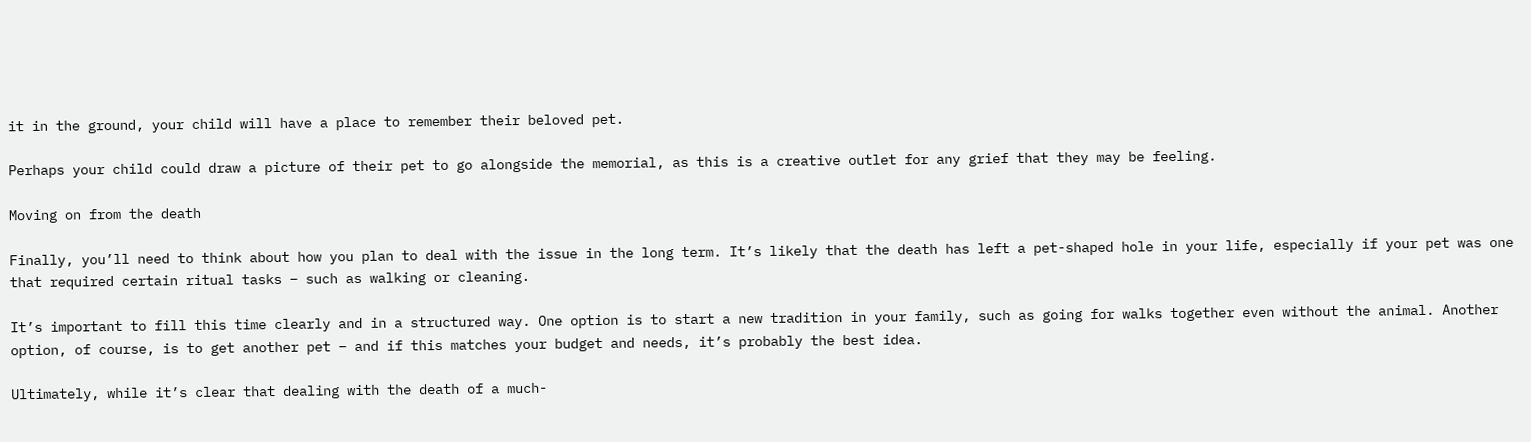it in the ground, your child will have a place to remember their beloved pet.

Perhaps your child could draw a picture of their pet to go alongside the memorial, as this is a creative outlet for any grief that they may be feeling.

Moving on from the death

Finally, you’ll need to think about how you plan to deal with the issue in the long term. It’s likely that the death has left a pet-shaped hole in your life, especially if your pet was one that required certain ritual tasks – such as walking or cleaning.

It’s important to fill this time clearly and in a structured way. One option is to start a new tradition in your family, such as going for walks together even without the animal. Another option, of course, is to get another pet – and if this matches your budget and needs, it’s probably the best idea.

Ultimately, while it’s clear that dealing with the death of a much-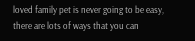loved family pet is never going to be easy, there are lots of ways that you can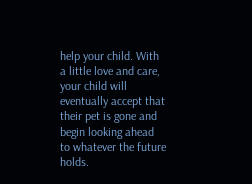help your child. With a little love and care, your child will eventually accept that their pet is gone and begin looking ahead to whatever the future holds.